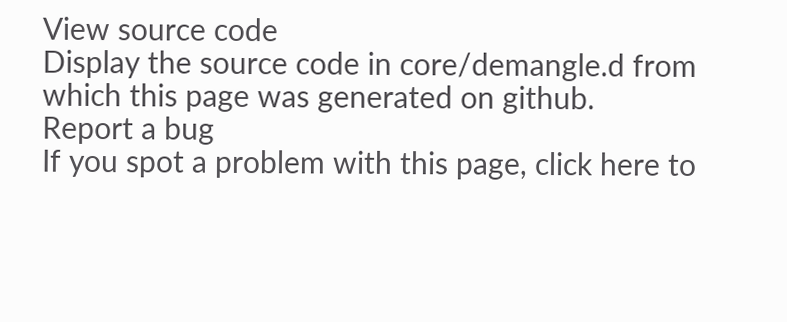View source code
Display the source code in core/demangle.d from which this page was generated on github.
Report a bug
If you spot a problem with this page, click here to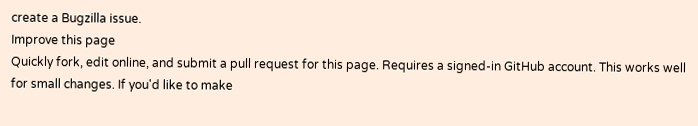create a Bugzilla issue.
Improve this page
Quickly fork, edit online, and submit a pull request for this page. Requires a signed-in GitHub account. This works well for small changes. If you'd like to make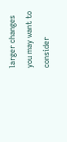larger changes you may want to consider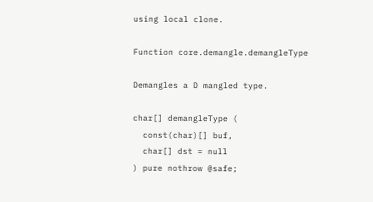using local clone.

Function core.demangle.demangleType

Demangles a D mangled type.

char[] demangleType (
  const(char)[] buf,
  char[] dst = null
) pure nothrow @safe;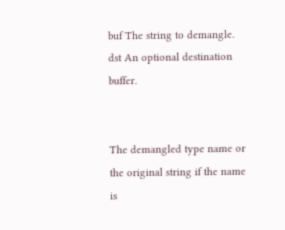buf The string to demangle.
dst An optional destination buffer.


The demangled type name or the original string if the name is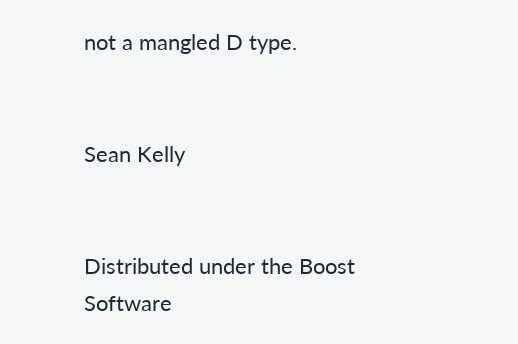not a mangled D type.


Sean Kelly


Distributed under the Boost Software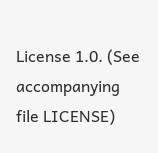License 1.0. (See accompanying file LICENSE)